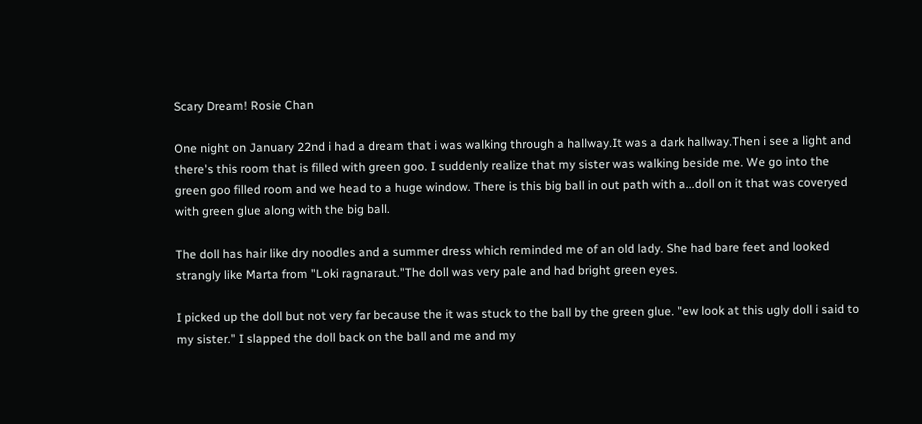Scary Dream! Rosie Chan

One night on January 22nd i had a dream that i was walking through a hallway.It was a dark hallway.Then i see a light and there's this room that is filled with green goo. I suddenly realize that my sister was walking beside me. We go into the green goo filled room and we head to a huge window. There is this big ball in out path with a...doll on it that was coveryed with green glue along with the big ball.

The doll has hair like dry noodles and a summer dress which reminded me of an old lady. She had bare feet and looked strangly like Marta from "Loki ragnaraut."The doll was very pale and had bright green eyes.

I picked up the doll but not very far because the it was stuck to the ball by the green glue. "ew look at this ugly doll i said to my sister." I slapped the doll back on the ball and me and my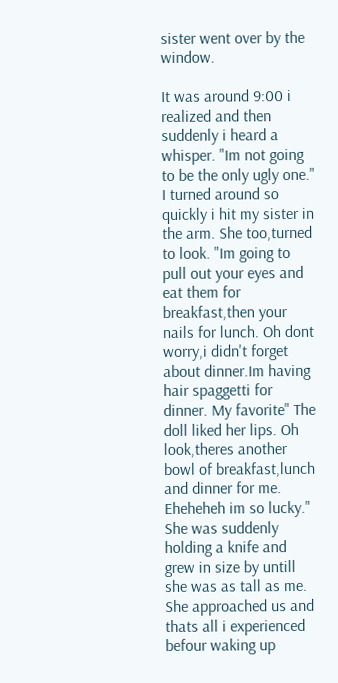sister went over by the window.

It was around 9:00 i realized and then suddenly i heard a whisper. "Im not going to be the only ugly one." I turned around so quickly i hit my sister in the arm. She too,turned to look. "Im going to pull out your eyes and eat them for breakfast,then your nails for lunch. Oh dont worry,i didn't forget about dinner.Im having hair spaggetti for dinner. My favorite" The doll liked her lips. Oh look,theres another bowl of breakfast,lunch and dinner for me. Eheheheh im so lucky." She was suddenly holding a knife and grew in size by untill she was as tall as me. She approached us and thats all i experienced befour waking up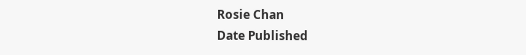Rosie Chan
Date Published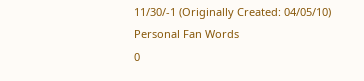11/30/-1 (Originally Created: 04/05/10)
Personal Fan Words
0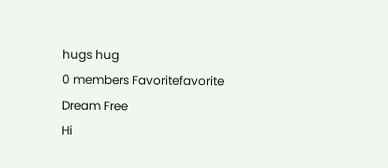hugs hug
0 members Favoritefavorite
Dream Free
Hi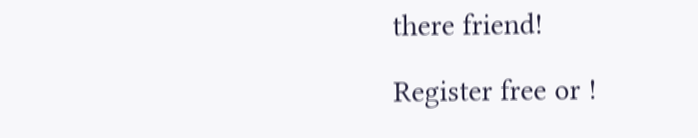there friend!

Register free or !